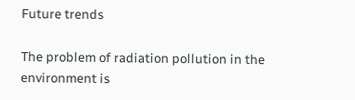Future trends

The problem of radiation pollution in the environment is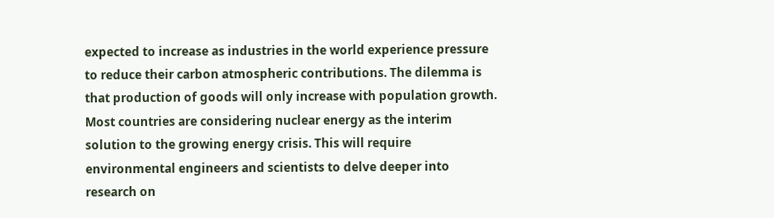expected to increase as industries in the world experience pressure to reduce their carbon atmospheric contributions. The dilemma is that production of goods will only increase with population growth. Most countries are considering nuclear energy as the interim solution to the growing energy crisis. This will require environmental engineers and scientists to delve deeper into research on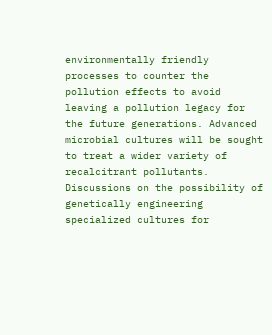environmentally friendly processes to counter the pollution effects to avoid leaving a pollution legacy for the future generations. Advanced microbial cultures will be sought to treat a wider variety of recalcitrant pollutants. Discussions on the possibility of genetically engineering specialized cultures for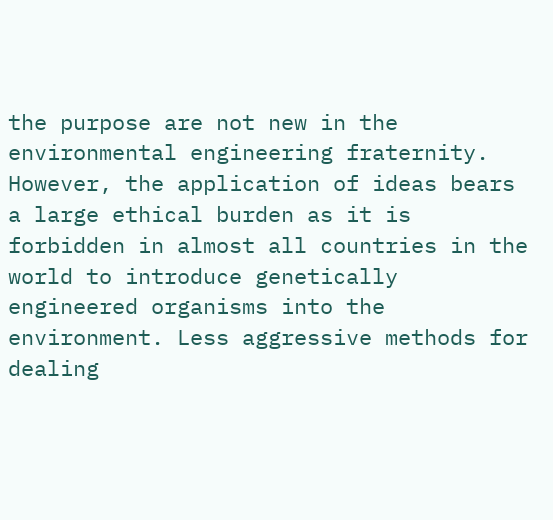the purpose are not new in the environmental engineering fraternity. However, the application of ideas bears a large ethical burden as it is forbidden in almost all countries in the world to introduce genetically engineered organisms into the environment. Less aggressive methods for dealing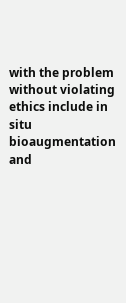with the problem without violating ethics include in situ bioaugmentation and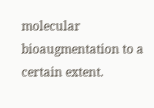molecular bioaugmentation to a certain extent.